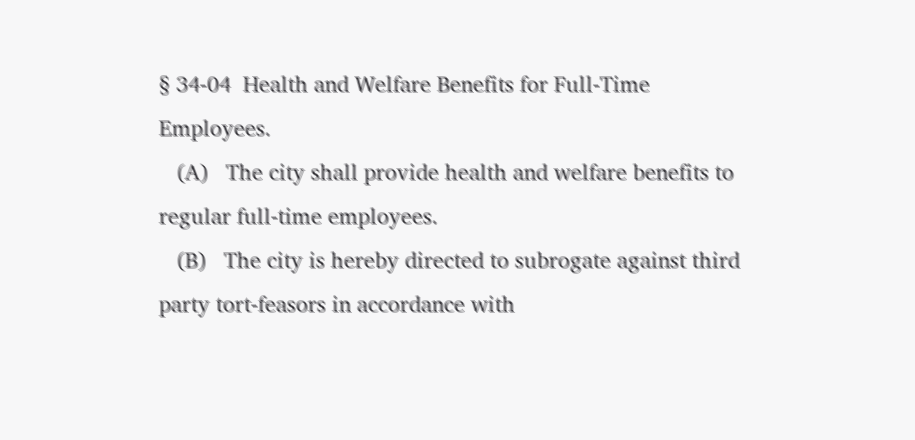§ 34-04  Health and Welfare Benefits for Full-Time Employees.
   (A)   The city shall provide health and welfare benefits to regular full-time employees.
   (B)   The city is hereby directed to subrogate against third party tort-feasors in accordance with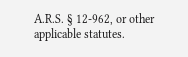A.R.S. § 12-962, or other applicable statutes.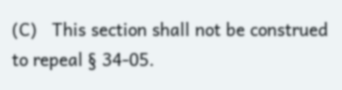(C)   This section shall not be construed to repeal § 34-05.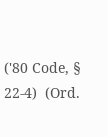('80 Code, § 22-4)  (Ord.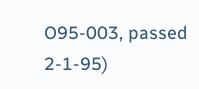O95-003, passed 2-1-95)